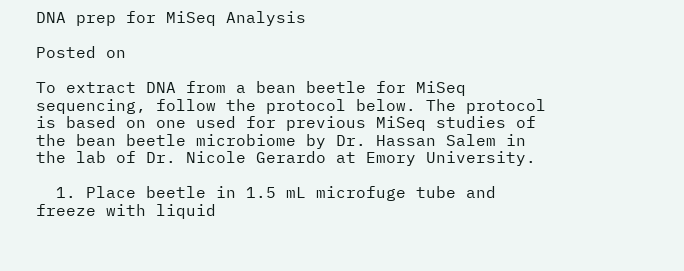DNA prep for MiSeq Analysis

Posted on

To extract DNA from a bean beetle for MiSeq sequencing, follow the protocol below. The protocol is based on one used for previous MiSeq studies of the bean beetle microbiome by Dr. Hassan Salem in the lab of Dr. Nicole Gerardo at Emory University.

  1. Place beetle in 1.5 mL microfuge tube and freeze with liquid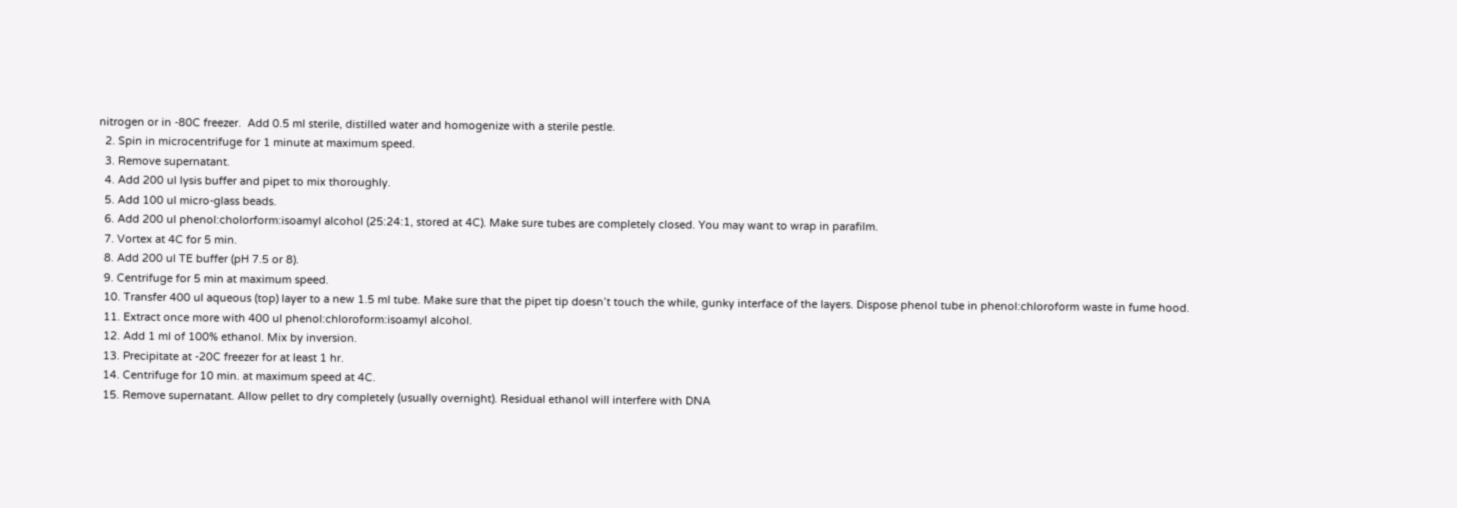nitrogen or in -80C freezer.  Add 0.5 ml sterile, distilled water and homogenize with a sterile pestle.
  2. Spin in microcentrifuge for 1 minute at maximum speed.
  3. Remove supernatant.
  4. Add 200 ul lysis buffer and pipet to mix thoroughly.
  5. Add 100 ul micro-glass beads.
  6. Add 200 ul phenol:cholorform:isoamyl alcohol (25:24:1, stored at 4C). Make sure tubes are completely closed. You may want to wrap in parafilm.
  7. Vortex at 4C for 5 min.
  8. Add 200 ul TE buffer (pH 7.5 or 8).
  9. Centrifuge for 5 min at maximum speed.
  10. Transfer 400 ul aqueous (top) layer to a new 1.5 ml tube. Make sure that the pipet tip doesn’t touch the while, gunky interface of the layers. Dispose phenol tube in phenol:chloroform waste in fume hood.
  11. Extract once more with 400 ul phenol:chloroform:isoamyl alcohol.
  12. Add 1 ml of 100% ethanol. Mix by inversion.
  13. Precipitate at -20C freezer for at least 1 hr.
  14. Centrifuge for 10 min. at maximum speed at 4C.
  15. Remove supernatant. Allow pellet to dry completely (usually overnight). Residual ethanol will interfere with DNA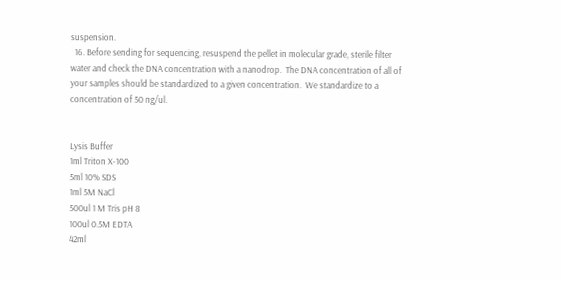suspension.
  16. Before sending for sequencing, resuspend the pellet in molecular grade, sterile filter water and check the DNA concentration with a nanodrop.  The DNA concentration of all of your samples should be standardized to a given concentration.  We standardize to a concentration of 50 ng/ul.


Lysis Buffer
1ml Triton X-100
5ml 10% SDS
1ml 5M NaCl
500ul 1 M Tris pH 8
100ul 0.5M EDTA
42ml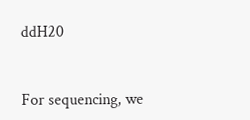ddH20


For sequencing, we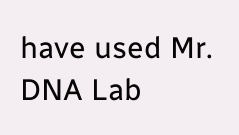have used Mr. DNA Lab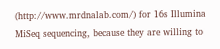(http://www.mrdnalab.com/) for 16s Illumina MiSeq sequencing, because they are willing to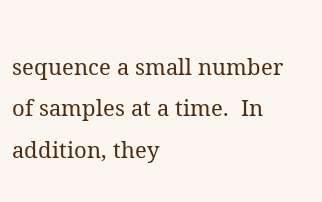sequence a small number of samples at a time.  In addition, they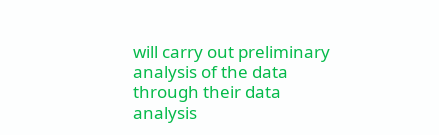will carry out preliminary  analysis of the data through their data analysis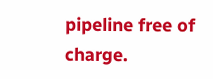pipeline free of charge.